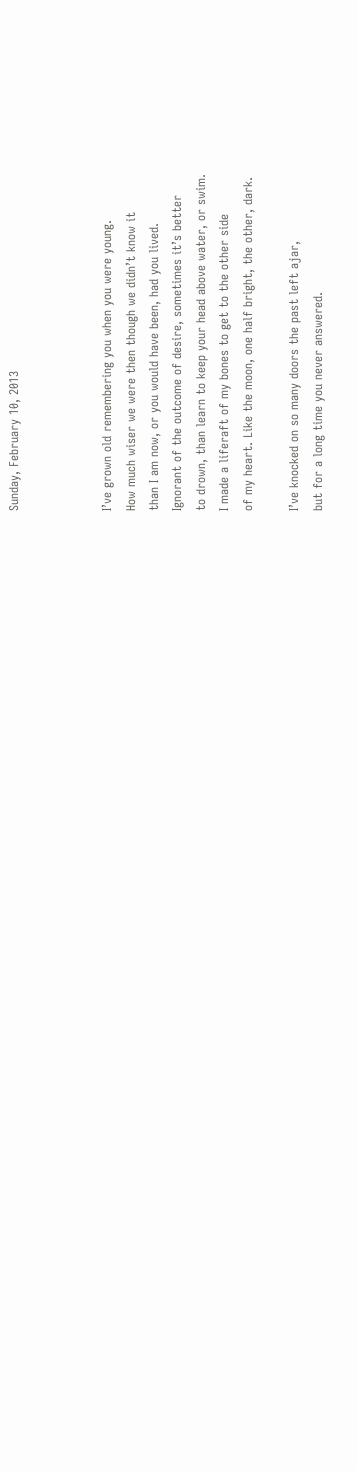Sunday, February 10, 2013



I’ve grown old remembering you when you were young.
How much wiser we were then though we didn’t know it
than I am now, or you would have been, had you lived.
Ignorant of the outcome of desire, sometimes it’s better
to drown, than learn to keep your head above water, or swim.
I made a liferaft of my bones to get to the other side
of my heart. Like the moon, one half bright, the other, dark.

I’ve knocked on so many doors the past left ajar,
but for a long time you never answered.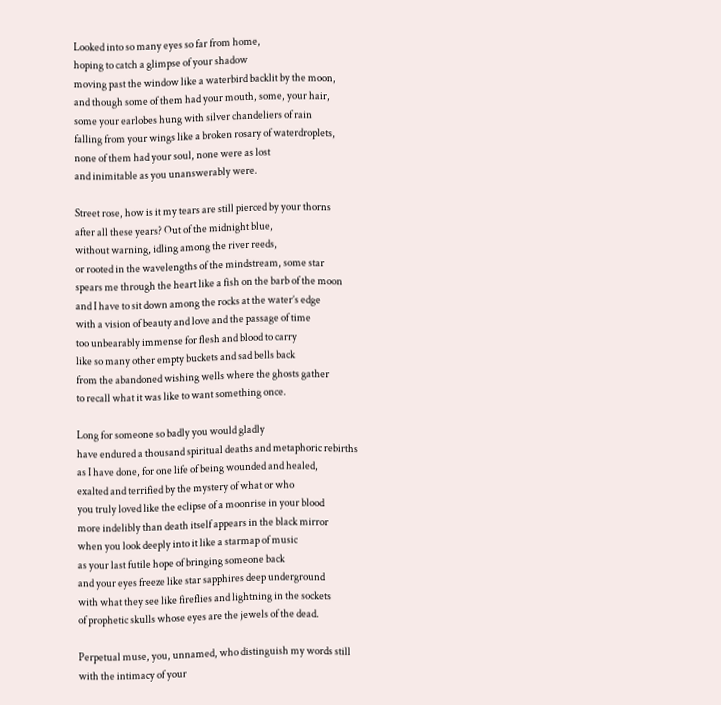Looked into so many eyes so far from home,
hoping to catch a glimpse of your shadow
moving past the window like a waterbird backlit by the moon,
and though some of them had your mouth, some, your hair,
some your earlobes hung with silver chandeliers of rain
falling from your wings like a broken rosary of waterdroplets,
none of them had your soul, none were as lost
and inimitable as you unanswerably were.

Street rose, how is it my tears are still pierced by your thorns
after all these years? Out of the midnight blue,
without warning, idling among the river reeds,
or rooted in the wavelengths of the mindstream, some star
spears me through the heart like a fish on the barb of the moon
and I have to sit down among the rocks at the water’s edge
with a vision of beauty and love and the passage of time
too unbearably immense for flesh and blood to carry
like so many other empty buckets and sad bells back
from the abandoned wishing wells where the ghosts gather
to recall what it was like to want something once.

Long for someone so badly you would gladly
have endured a thousand spiritual deaths and metaphoric rebirths
as I have done, for one life of being wounded and healed,
exalted and terrified by the mystery of what or who
you truly loved like the eclipse of a moonrise in your blood
more indelibly than death itself appears in the black mirror
when you look deeply into it like a starmap of music
as your last futile hope of bringing someone back
and your eyes freeze like star sapphires deep underground
with what they see like fireflies and lightning in the sockets
of prophetic skulls whose eyes are the jewels of the dead.

Perpetual muse, you, unnamed, who distinguish my words still
with the intimacy of your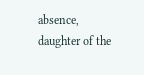absence, daughter of the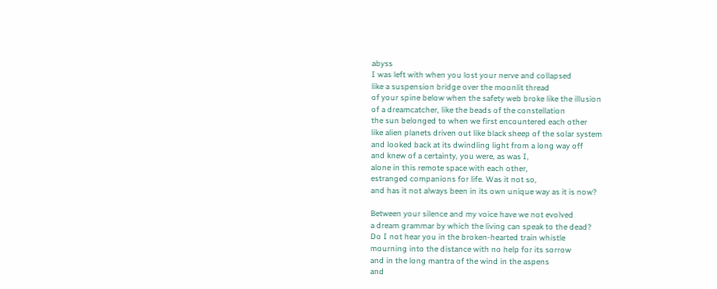abyss
I was left with when you lost your nerve and collapsed
like a suspension bridge over the moonlit thread
of your spine below when the safety web broke like the illusion
of a dreamcatcher, like the beads of the constellation
the sun belonged to when we first encountered each other
like alien planets driven out like black sheep of the solar system
and looked back at its dwindling light from a long way off
and knew of a certainty, you were, as was I,
alone in this remote space with each other,
estranged companions for life. Was it not so,
and has it not always been in its own unique way as it is now?

Between your silence and my voice have we not evolved
a dream grammar by which the living can speak to the dead?
Do I not hear you in the broken-hearted train whistle
mourning into the distance with no help for its sorrow
and in the long mantra of the wind in the aspens
and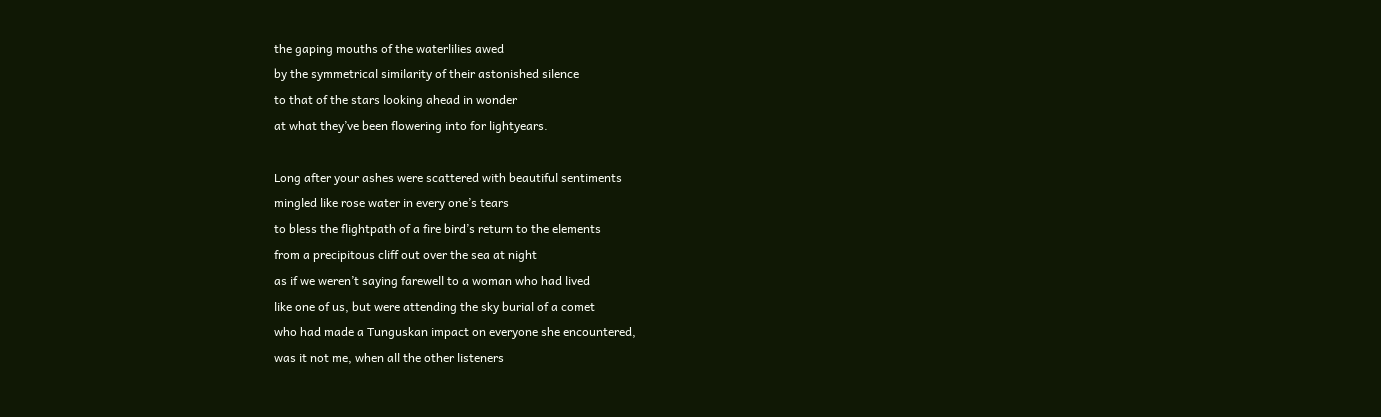the gaping mouths of the waterlilies awed
by the symmetrical similarity of their astonished silence
to that of the stars looking ahead in wonder
at what they’ve been flowering into for lightyears.

Long after your ashes were scattered with beautiful sentiments
mingled like rose water in every one’s tears
to bless the flightpath of a fire bird’s return to the elements
from a precipitous cliff out over the sea at night
as if we weren’t saying farewell to a woman who had lived
like one of us, but were attending the sky burial of a comet
who had made a Tunguskan impact on everyone she encountered,
was it not me, when all the other listeners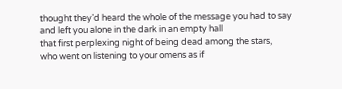thought they’d heard the whole of the message you had to say
and left you alone in the dark in an empty hall
that first perplexing night of being dead among the stars,
who went on listening to your omens as if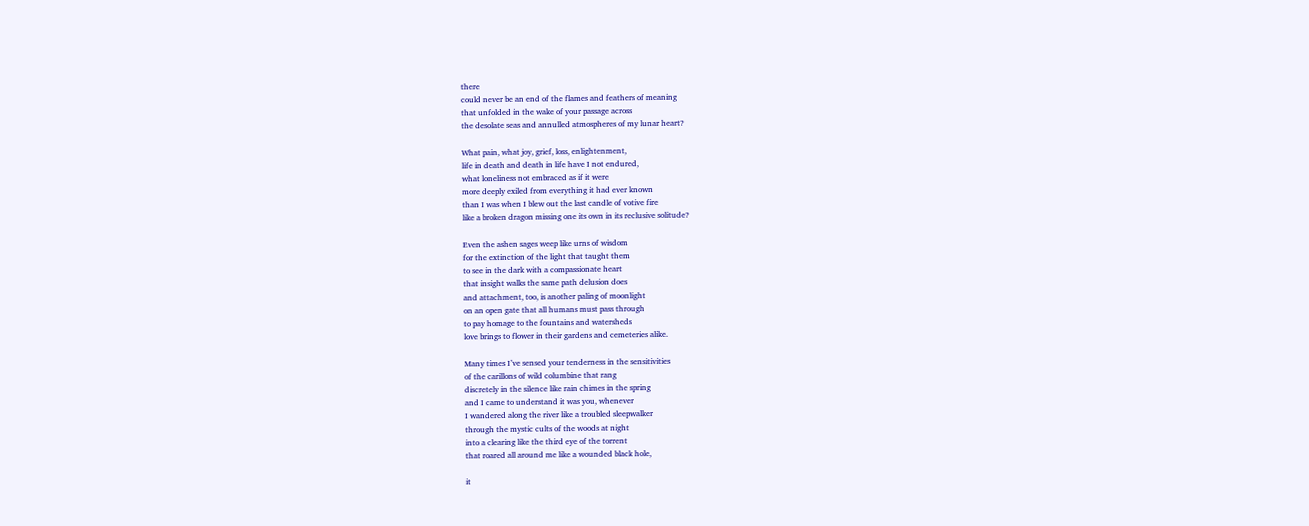there
could never be an end of the flames and feathers of meaning
that unfolded in the wake of your passage across
the desolate seas and annulled atmospheres of my lunar heart?

What pain, what joy, grief, loss, enlightenment,
life in death and death in life have I not endured,
what loneliness not embraced as if it were
more deeply exiled from everything it had ever known
than I was when I blew out the last candle of votive fire
like a broken dragon missing one its own in its reclusive solitude?

Even the ashen sages weep like urns of wisdom
for the extinction of the light that taught them
to see in the dark with a compassionate heart
that insight walks the same path delusion does
and attachment, too, is another paling of moonlight
on an open gate that all humans must pass through
to pay homage to the fountains and watersheds
love brings to flower in their gardens and cemeteries alike.

Many times I’ve sensed your tenderness in the sensitivities
of the carillons of wild columbine that rang
discretely in the silence like rain chimes in the spring
and I came to understand it was you, whenever
I wandered along the river like a troubled sleepwalker
through the mystic cults of the woods at night
into a clearing like the third eye of the torrent
that roared all around me like a wounded black hole,

it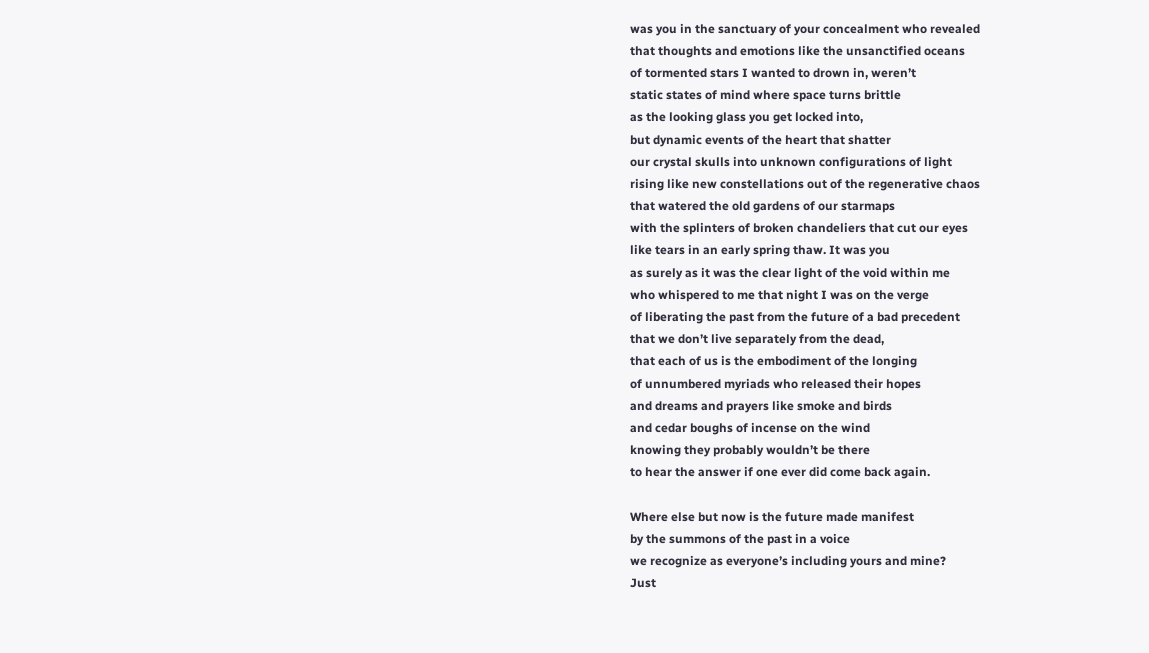was you in the sanctuary of your concealment who revealed
that thoughts and emotions like the unsanctified oceans
of tormented stars I wanted to drown in, weren’t
static states of mind where space turns brittle
as the looking glass you get locked into,
but dynamic events of the heart that shatter
our crystal skulls into unknown configurations of light
rising like new constellations out of the regenerative chaos
that watered the old gardens of our starmaps
with the splinters of broken chandeliers that cut our eyes
like tears in an early spring thaw. It was you
as surely as it was the clear light of the void within me
who whispered to me that night I was on the verge
of liberating the past from the future of a bad precedent
that we don’t live separately from the dead,
that each of us is the embodiment of the longing
of unnumbered myriads who released their hopes
and dreams and prayers like smoke and birds
and cedar boughs of incense on the wind
knowing they probably wouldn’t be there
to hear the answer if one ever did come back again.

Where else but now is the future made manifest
by the summons of the past in a voice
we recognize as everyone’s including yours and mine?
Just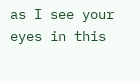as I see your eyes in this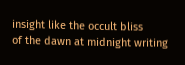insight like the occult bliss
of the dawn at midnight writing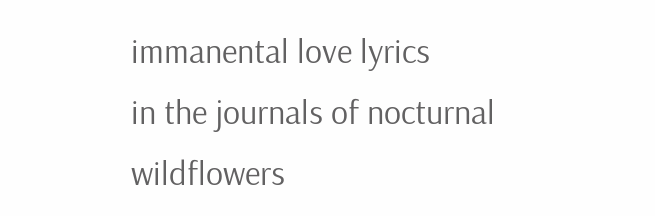immanental love lyrics
in the journals of nocturnal wildflowers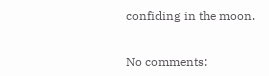confiding in the moon.


No comments: